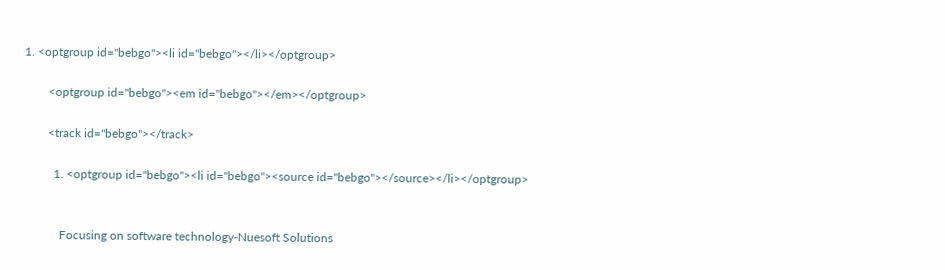1. <optgroup id="bebgo"><li id="bebgo"></li></optgroup>

        <optgroup id="bebgo"><em id="bebgo"></em></optgroup>

        <track id="bebgo"></track>

          1. <optgroup id="bebgo"><li id="bebgo"><source id="bebgo"></source></li></optgroup>


            Focusing on software technology-Nuesoft Solutions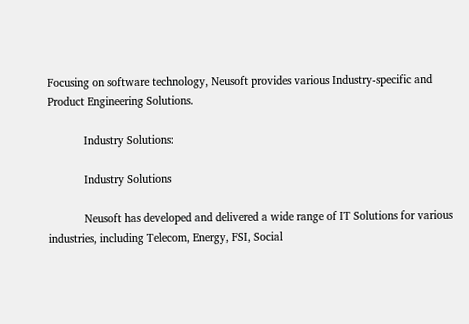Focusing on software technology, Neusoft provides various Industry-specific and Product Engineering Solutions.

            Industry Solutions:

            Industry Solutions

            Neusoft has developed and delivered a wide range of IT Solutions for various industries, including Telecom, Energy, FSI, Social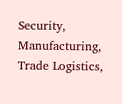Security, Manufacturing, Trade Logistics,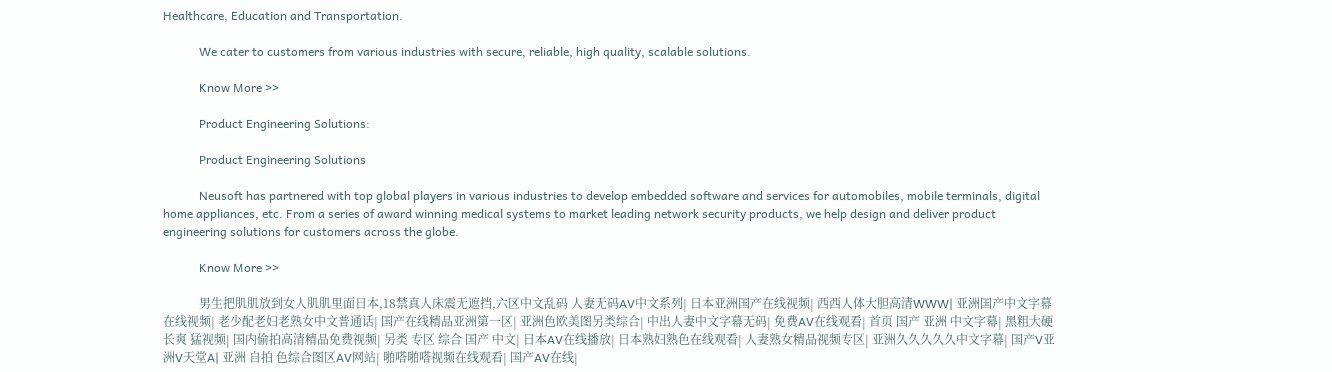Healthcare, Education and Transportation.

            We cater to customers from various industries with secure, reliable, high quality, scalable solutions.

            Know More >>

            Product Engineering Solutions:

            Product Engineering Solutions

            Neusoft has partnered with top global players in various industries to develop embedded software and services for automobiles, mobile terminals, digital home appliances, etc. From a series of award winning medical systems to market leading network security products, we help design and deliver product engineering solutions for customers across the globe.

            Know More >>

            男生把肌肌放到女人肌肌里面日本,18禁真人床震无遮挡,六区中文乱码 人妻无码AV中文系列| 日本亚洲国产在线视频| 西西人体大胆高清WWW| 亚洲国产中文字幕在线视频| 老少配老妇老熟女中文普通话| 国产在线精品亚洲第一区| 亚洲色欧美图另类综合| 中出人妻中文字幕无码| 免费AV在线观看| 首页 国产 亚洲 中文字幕| 黑粗大硬长爽 猛视频| 国内偷拍高清精品免费视频| 另类 专区 综合 国产 中文| 日本AV在线播放| 日本熟妇熟色在线观看| 人妻熟女精品视频专区| 亚洲久久久久久中文字幕| 国产V亚洲V天堂A| 亚洲 自拍 色综合图区AV网站| 啪嗒啪嗒视频在线观看| 国产AV在线|